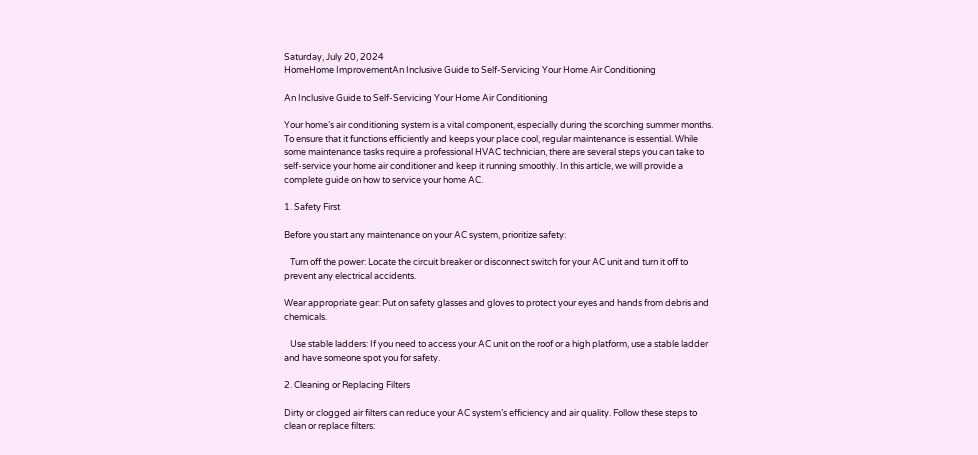Saturday, July 20, 2024
HomeHome ImprovementAn Inclusive Guide to Self-Servicing Your Home Air Conditioning

An Inclusive Guide to Self-Servicing Your Home Air Conditioning

Your home’s air conditioning system is a vital component, especially during the scorching summer months. To ensure that it functions efficiently and keeps your place cool, regular maintenance is essential. While some maintenance tasks require a professional HVAC technician, there are several steps you can take to self-service your home air conditioner and keep it running smoothly. In this article, we will provide a complete guide on how to service your home AC.

1. Safety First

Before you start any maintenance on your AC system, prioritize safety:

   Turn off the power: Locate the circuit breaker or disconnect switch for your AC unit and turn it off to prevent any electrical accidents.

Wear appropriate gear: Put on safety glasses and gloves to protect your eyes and hands from debris and chemicals.

   Use stable ladders: If you need to access your AC unit on the roof or a high platform, use a stable ladder and have someone spot you for safety.

2. Cleaning or Replacing Filters

Dirty or clogged air filters can reduce your AC system’s efficiency and air quality. Follow these steps to clean or replace filters: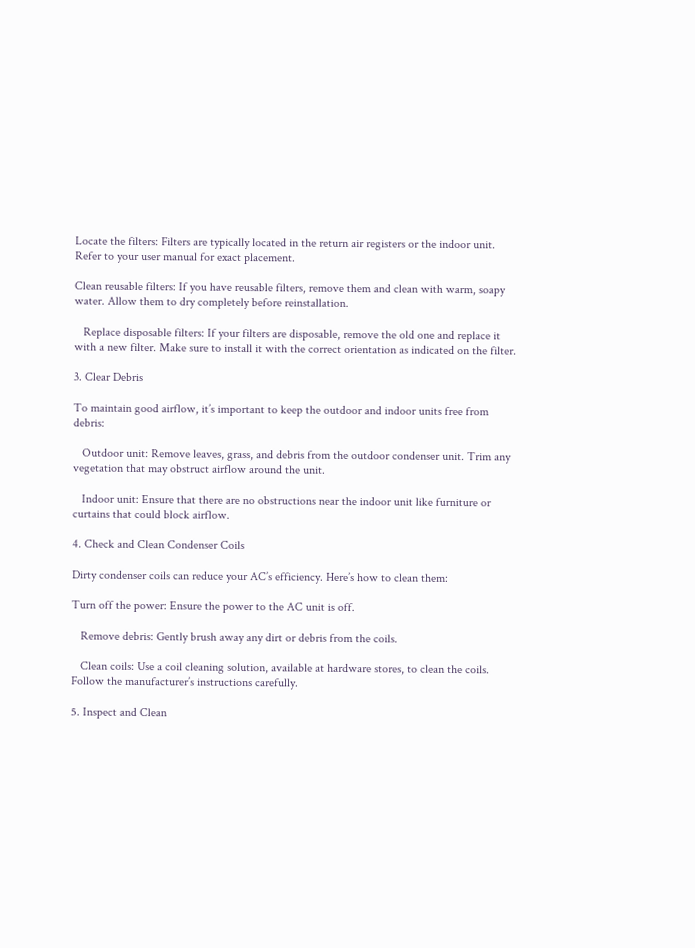Locate the filters: Filters are typically located in the return air registers or the indoor unit. Refer to your user manual for exact placement.

Clean reusable filters: If you have reusable filters, remove them and clean with warm, soapy water. Allow them to dry completely before reinstallation.

   Replace disposable filters: If your filters are disposable, remove the old one and replace it with a new filter. Make sure to install it with the correct orientation as indicated on the filter.

3. Clear Debris

To maintain good airflow, it’s important to keep the outdoor and indoor units free from debris:

   Outdoor unit: Remove leaves, grass, and debris from the outdoor condenser unit. Trim any vegetation that may obstruct airflow around the unit.

   Indoor unit: Ensure that there are no obstructions near the indoor unit like furniture or curtains that could block airflow.

4. Check and Clean Condenser Coils

Dirty condenser coils can reduce your AC’s efficiency. Here’s how to clean them:

Turn off the power: Ensure the power to the AC unit is off.

   Remove debris: Gently brush away any dirt or debris from the coils.

   Clean coils: Use a coil cleaning solution, available at hardware stores, to clean the coils. Follow the manufacturer’s instructions carefully.

5. Inspect and Clean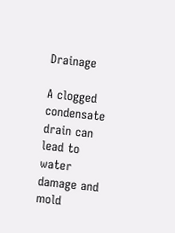Drainage

A clogged condensate drain can lead to water damage and mold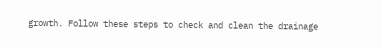growth. Follow these steps to check and clean the drainage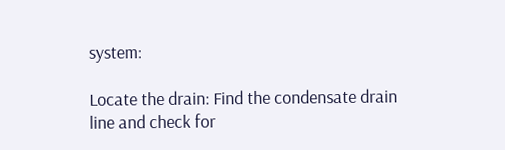system:

Locate the drain: Find the condensate drain line and check for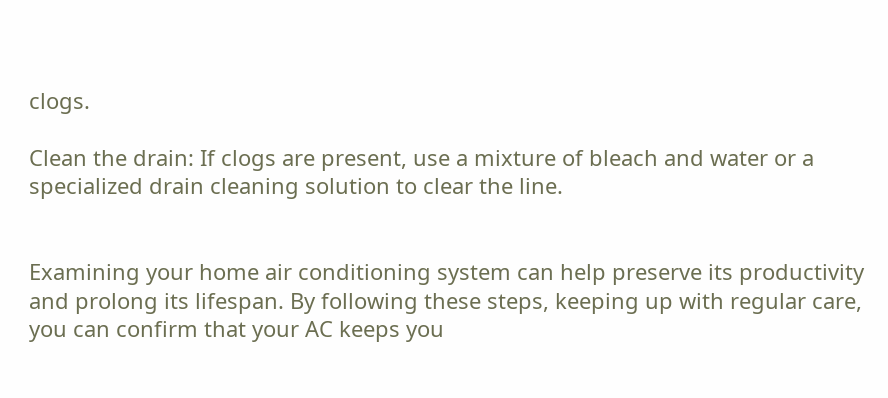clogs.

Clean the drain: If clogs are present, use a mixture of bleach and water or a specialized drain cleaning solution to clear the line.


Examining your home air conditioning system can help preserve its productivity and prolong its lifespan. By following these steps, keeping up with regular care, you can confirm that your AC keeps you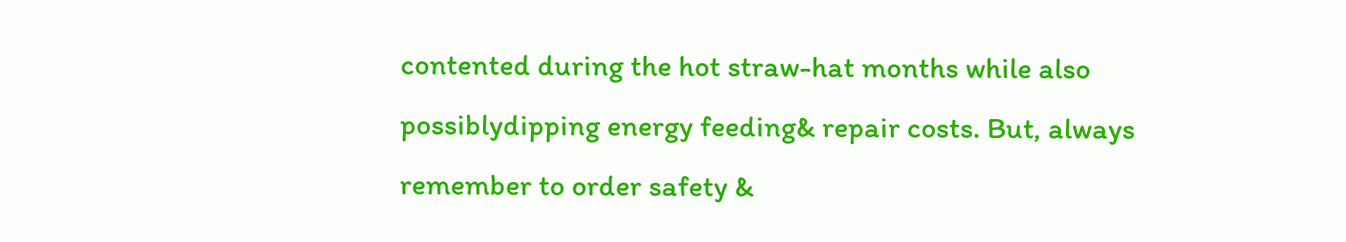contented during the hot straw-hat months while also possiblydipping energy feeding& repair costs. But, always remember to order safety &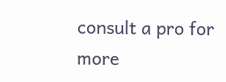consult a pro for more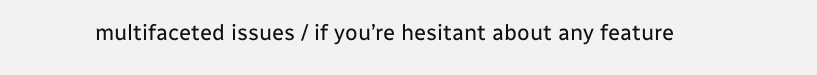multifaceted issues / if you’re hesitant about any feature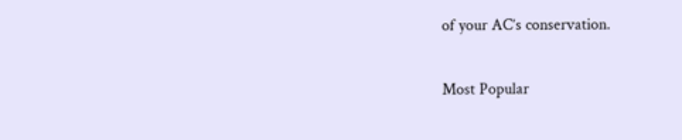of your AC’s conservation.

Most Popular